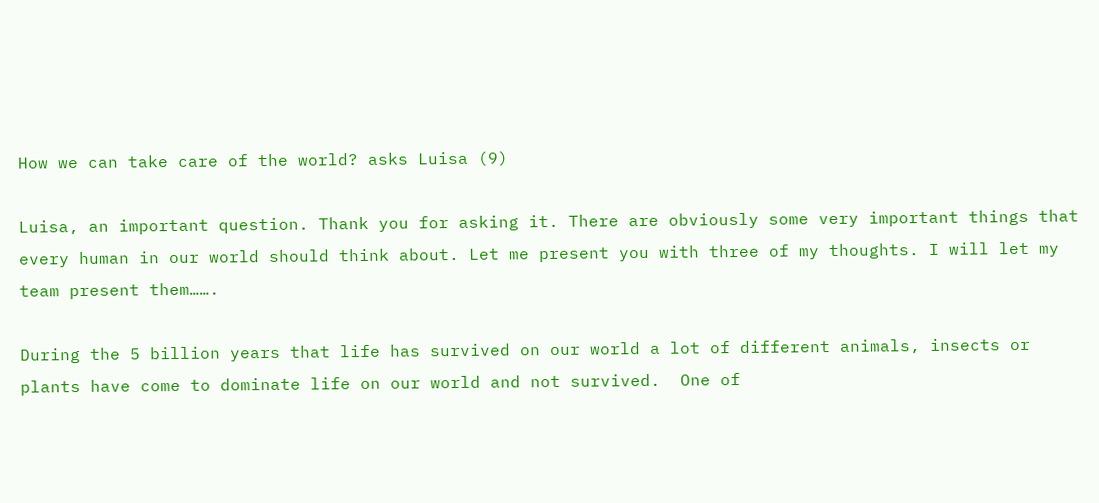How we can take care of the world? asks Luisa (9)

Luisa, an important question. Thank you for asking it. There are obviously some very important things that every human in our world should think about. Let me present you with three of my thoughts. I will let my team present them…….

During the 5 billion years that life has survived on our world a lot of different animals, insects or plants have come to dominate life on our world and not survived.  One of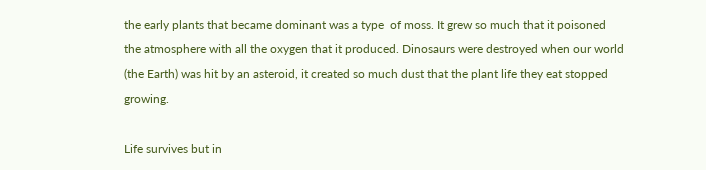the early plants that became dominant was a type  of moss. It grew so much that it poisoned the atmosphere with all the oxygen that it produced. Dinosaurs were destroyed when our world (the Earth) was hit by an asteroid, it created so much dust that the plant life they eat stopped growing.

Life survives but in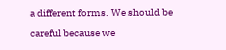a different forms. We should be careful because we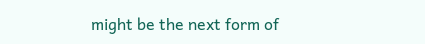might be the next form of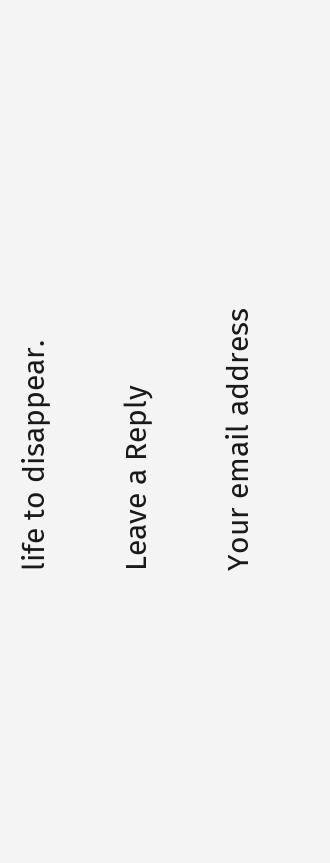life to disappear.

Leave a Reply

Your email address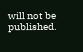will not be published.